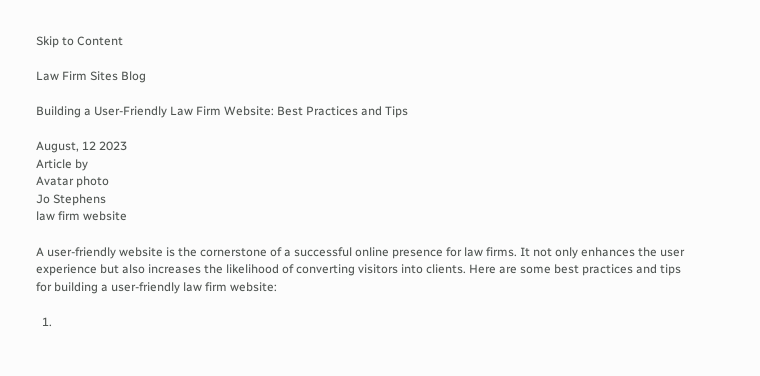Skip to Content

Law Firm Sites Blog

Building a User-Friendly Law Firm Website: Best Practices and Tips

August, 12 2023
Article by
Avatar photo
Jo Stephens
law firm website

A user-friendly website is the cornerstone of a successful online presence for law firms. It not only enhances the user experience but also increases the likelihood of converting visitors into clients. Here are some best practices and tips for building a user-friendly law firm website:

  1.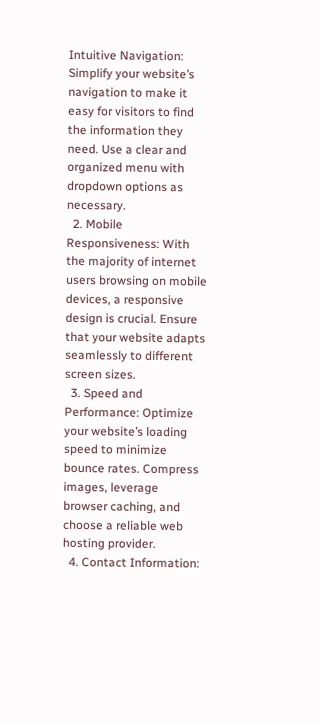Intuitive Navigation: Simplify your website’s navigation to make it easy for visitors to find the information they need. Use a clear and organized menu with dropdown options as necessary.
  2. Mobile Responsiveness: With the majority of internet users browsing on mobile devices, a responsive design is crucial. Ensure that your website adapts seamlessly to different screen sizes.
  3. Speed and Performance: Optimize your website’s loading speed to minimize bounce rates. Compress images, leverage browser caching, and choose a reliable web hosting provider.
  4. Contact Information: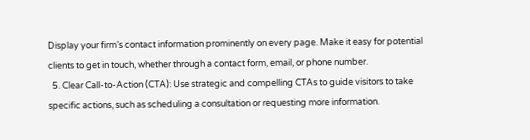Display your firm’s contact information prominently on every page. Make it easy for potential clients to get in touch, whether through a contact form, email, or phone number.
  5. Clear Call-to-Action (CTA): Use strategic and compelling CTAs to guide visitors to take specific actions, such as scheduling a consultation or requesting more information.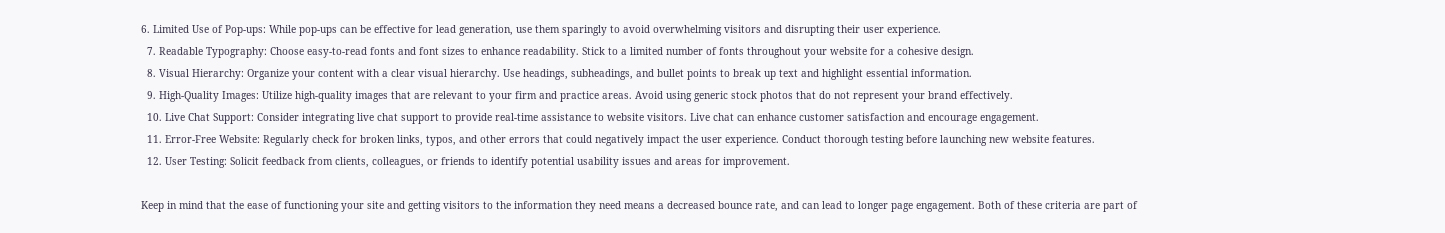6. Limited Use of Pop-ups: While pop-ups can be effective for lead generation, use them sparingly to avoid overwhelming visitors and disrupting their user experience.
  7. Readable Typography: Choose easy-to-read fonts and font sizes to enhance readability. Stick to a limited number of fonts throughout your website for a cohesive design.
  8. Visual Hierarchy: Organize your content with a clear visual hierarchy. Use headings, subheadings, and bullet points to break up text and highlight essential information.
  9. High-Quality Images: Utilize high-quality images that are relevant to your firm and practice areas. Avoid using generic stock photos that do not represent your brand effectively.
  10. Live Chat Support: Consider integrating live chat support to provide real-time assistance to website visitors. Live chat can enhance customer satisfaction and encourage engagement.
  11. Error-Free Website: Regularly check for broken links, typos, and other errors that could negatively impact the user experience. Conduct thorough testing before launching new website features.
  12. User Testing: Solicit feedback from clients, colleagues, or friends to identify potential usability issues and areas for improvement.

Keep in mind that the ease of functioning your site and getting visitors to the information they need means a decreased bounce rate, and can lead to longer page engagement. Both of these criteria are part of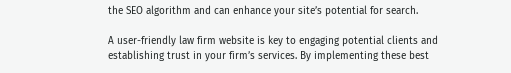the SEO algorithm and can enhance your site’s potential for search.

A user-friendly law firm website is key to engaging potential clients and establishing trust in your firm’s services. By implementing these best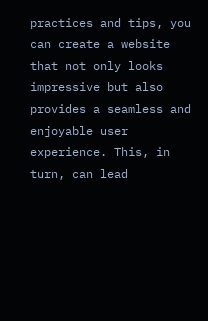practices and tips, you can create a website that not only looks impressive but also provides a seamless and enjoyable user experience. This, in turn, can lead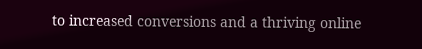to increased conversions and a thriving online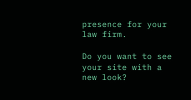presence for your law firm.

Do you want to see your site with a new look?